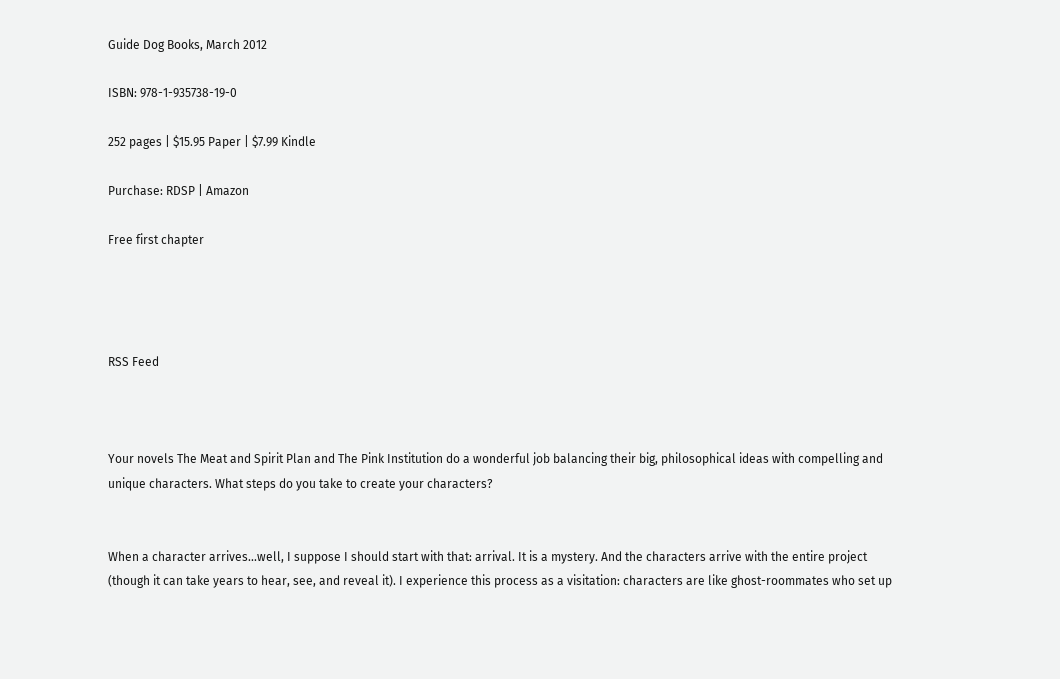Guide Dog Books, March 2012

ISBN: 978-1-935738-19-0

252 pages | $15.95 Paper | $7.99 Kindle

Purchase: RDSP | Amazon

Free first chapter




RSS Feed



Your novels The Meat and Spirit Plan and The Pink Institution do a wonderful job balancing their big, philosophical ideas with compelling and unique characters. What steps do you take to create your characters?


When a character arrives...well, I suppose I should start with that: arrival. It is a mystery. And the characters arrive with the entire project (though it can take years to hear, see, and reveal it). I experience this process as a visitation: characters are like ghost-roommates who set up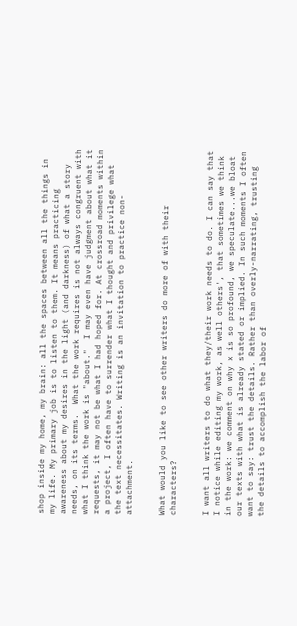shop inside my home, my brain: all the spaces between all the things in my life. My primary job is to listen to them. It means practicing awareness about my desires in the light (and darkness) of what a story needs, on its terms.  What the work requires is not always congruent with what I think the work is "about."  I may even have judgment about what it requests, it may not be what I had hoped for. At crossroad moments within a project, I often have to surrender what I thought and privilege what the text necessitates. Writing is an invitation to practice non-attachment.


What would you like to see other writers do more of with their characters?


I want all writers to do what they/their work needs to do. I can say that I notice while editing my work, as well others', that sometimes we think in the work: we comment on why x is so profound, we speculate...we bloat our texts with what is already stated or implied. In such moments I often want to say: trust the details. Rather than overly-narrating, trusting the details to accomplish the labor of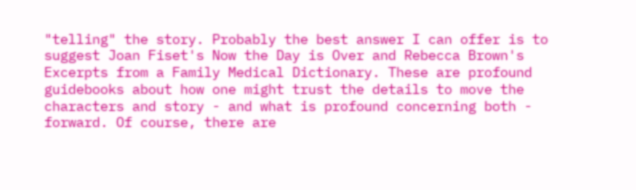"telling" the story. Probably the best answer I can offer is to suggest Joan Fiset's Now the Day is Over and Rebecca Brown's Excerpts from a Family Medical Dictionary. These are profound guidebooks about how one might trust the details to move the characters and story - and what is profound concerning both - forward. Of course, there are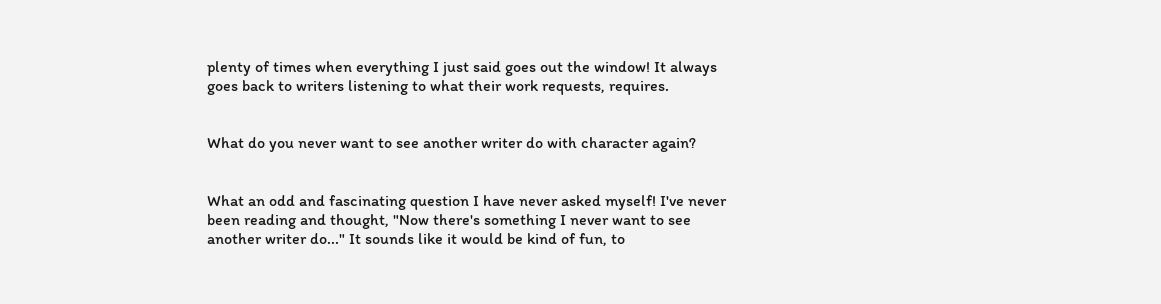plenty of times when everything I just said goes out the window! It always goes back to writers listening to what their work requests, requires.


What do you never want to see another writer do with character again?


What an odd and fascinating question I have never asked myself! I've never been reading and thought, "Now there's something I never want to see another writer do..." It sounds like it would be kind of fun, to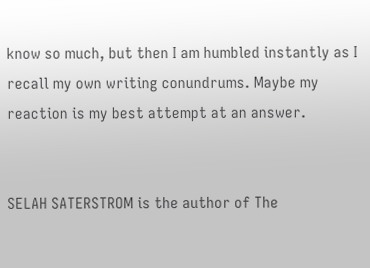know so much, but then I am humbled instantly as I recall my own writing conundrums. Maybe my reaction is my best attempt at an answer.


SELAH SATERSTROM is the author of The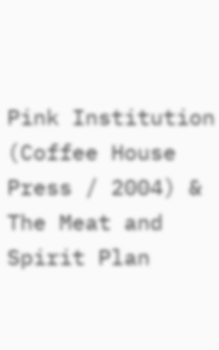Pink Institution (Coffee House Press / 2004) & The Meat and Spirit Plan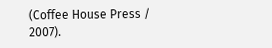(Coffee House Press / 2007).